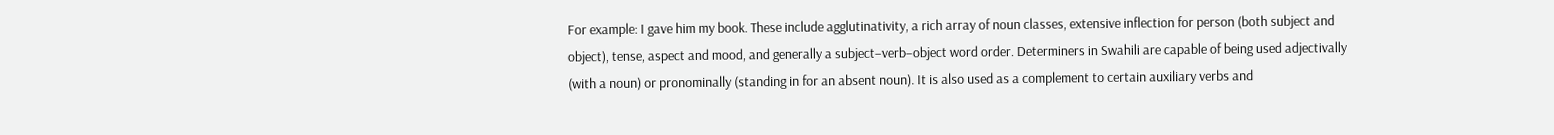For example: I gave him my book. These include agglutinativity, a rich array of noun classes, extensive inflection for person (both subject and object), tense, aspect and mood, and generally a subject–verb–object word order. Determiners in Swahili are capable of being used adjectivally (with a noun) or pronominally (standing in for an absent noun). It is also used as a complement to certain auxiliary verbs and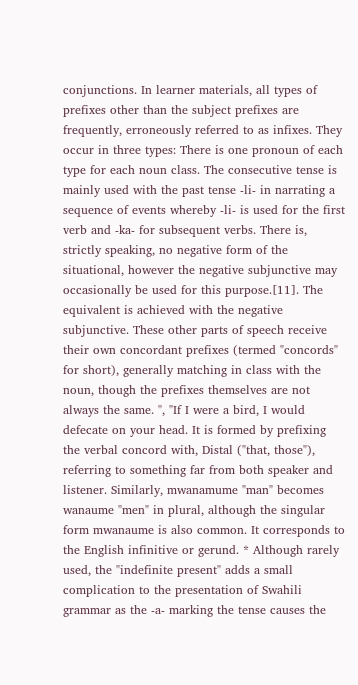conjunctions. In learner materials, all types of prefixes other than the subject prefixes are frequently, erroneously referred to as infixes. They occur in three types: There is one pronoun of each type for each noun class. The consecutive tense is mainly used with the past tense -li- in narrating a sequence of events whereby -li- is used for the first verb and -ka- for subsequent verbs. There is, strictly speaking, no negative form of the situational, however the negative subjunctive may occasionally be used for this purpose.[11]. The equivalent is achieved with the negative subjunctive. These other parts of speech receive their own concordant prefixes (termed "concords" for short), generally matching in class with the noun, though the prefixes themselves are not always the same. ", "If I were a bird, I would defecate on your head. It is formed by prefixing the verbal concord with, Distal ("that, those"), referring to something far from both speaker and listener. Similarly, mwanamume "man" becomes wanaume "men" in plural, although the singular form mwanaume is also common. It corresponds to the English infinitive or gerund. * Although rarely used, the "indefinite present" adds a small complication to the presentation of Swahili grammar as the -a- marking the tense causes the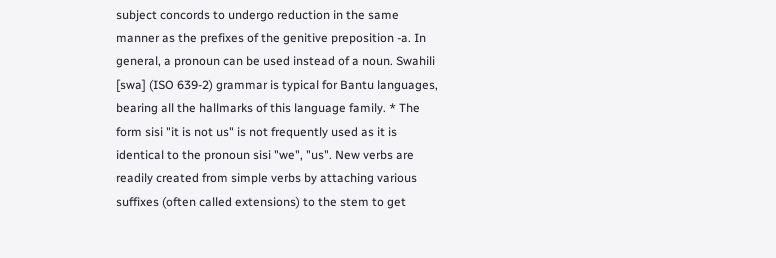subject concords to undergo reduction in the same manner as the prefixes of the genitive preposition -a. In general, a pronoun can be used instead of a noun. Swahili [swa] (ISO 639-2) grammar is typical for Bantu languages, bearing all the hallmarks of this language family. * The form sisi "it is not us" is not frequently used as it is identical to the pronoun sisi "we", "us". New verbs are readily created from simple verbs by attaching various suffixes (often called extensions) to the stem to get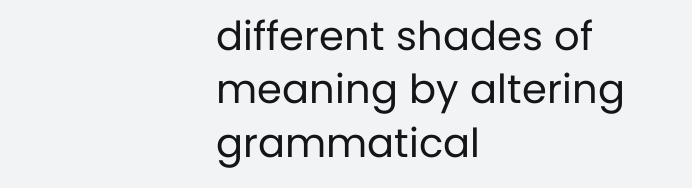different shades of meaning by altering grammatical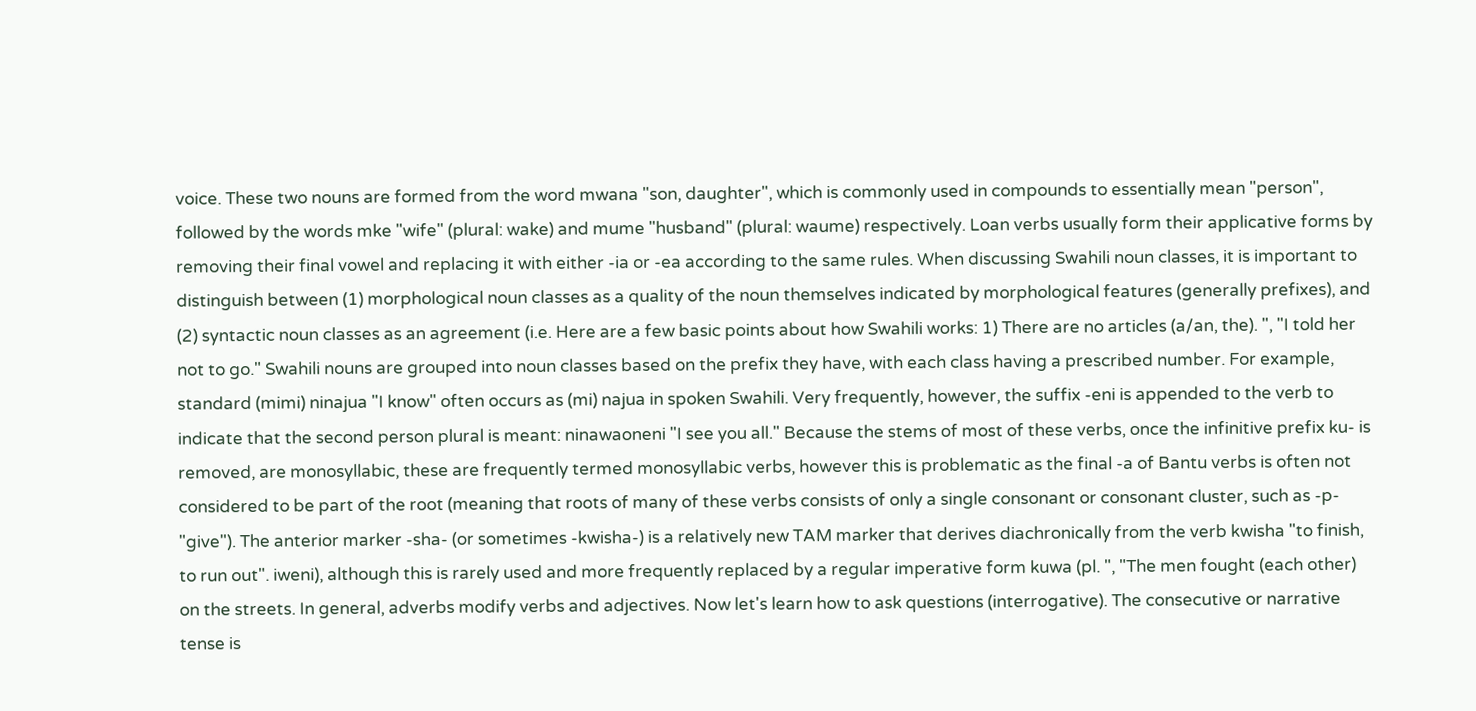voice. These two nouns are formed from the word mwana "son, daughter", which is commonly used in compounds to essentially mean "person", followed by the words mke "wife" (plural: wake) and mume "husband" (plural: waume) respectively. Loan verbs usually form their applicative forms by removing their final vowel and replacing it with either -ia or -ea according to the same rules. When discussing Swahili noun classes, it is important to distinguish between (1) morphological noun classes as a quality of the noun themselves indicated by morphological features (generally prefixes), and (2) syntactic noun classes as an agreement (i.e. Here are a few basic points about how Swahili works: 1) There are no articles (a/an, the). ", "I told her not to go." Swahili nouns are grouped into noun classes based on the prefix they have, with each class having a prescribed number. For example, standard (mimi) ninajua "I know" often occurs as (mi) najua in spoken Swahili. Very frequently, however, the suffix -eni is appended to the verb to indicate that the second person plural is meant: ninawaoneni "I see you all." Because the stems of most of these verbs, once the infinitive prefix ku- is removed, are monosyllabic, these are frequently termed monosyllabic verbs, however this is problematic as the final -a of Bantu verbs is often not considered to be part of the root (meaning that roots of many of these verbs consists of only a single consonant or consonant cluster, such as -p- "give"). The anterior marker -sha- (or sometimes -kwisha-) is a relatively new TAM marker that derives diachronically from the verb kwisha "to finish, to run out". iweni), although this is rarely used and more frequently replaced by a regular imperative form kuwa (pl. ", "The men fought (each other) on the streets. In general, adverbs modify verbs and adjectives. Now let's learn how to ask questions (interrogative). The consecutive or narrative tense is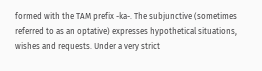formed with the TAM prefix -ka-. The subjunctive (sometimes referred to as an optative) expresses hypothetical situations, wishes and requests. Under a very strict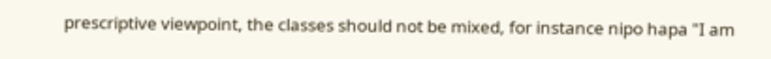prescriptive viewpoint, the classes should not be mixed, for instance nipo hapa "I am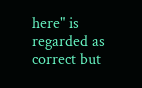here" is regarded as correct but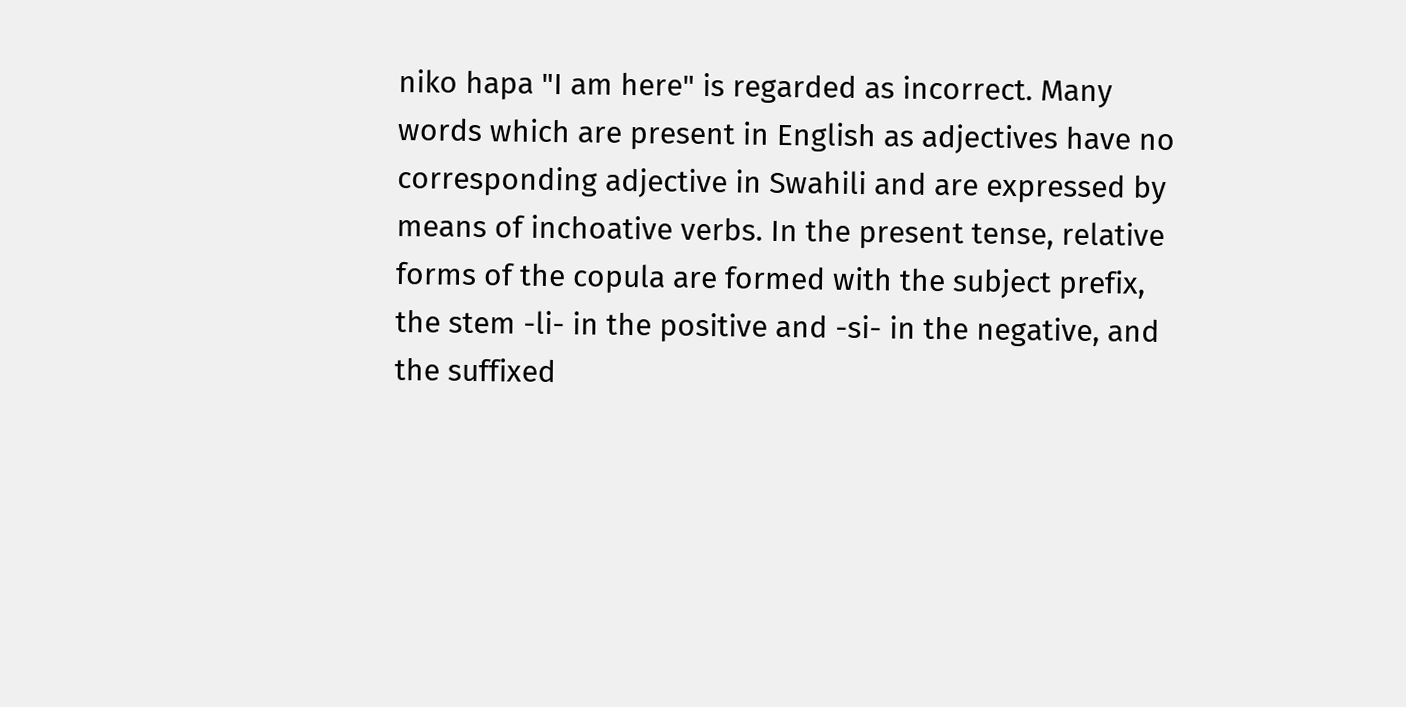niko hapa "I am here" is regarded as incorrect. Many words which are present in English as adjectives have no corresponding adjective in Swahili and are expressed by means of inchoative verbs. In the present tense, relative forms of the copula are formed with the subject prefix, the stem -li- in the positive and -si- in the negative, and the suffixed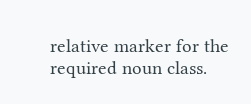relative marker for the required noun class.